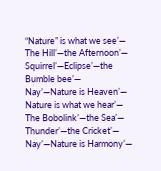“Nature” is what we see’—
The Hill’—the Afternoon’—
Squirrel’—Eclipse’—the Bumble bee’—
Nay’—Nature is Heaven’—
Nature is what we hear’—
The Bobolink’—the Sea’—
Thunder’—the Cricket’—
Nay’—Nature is Harmony’—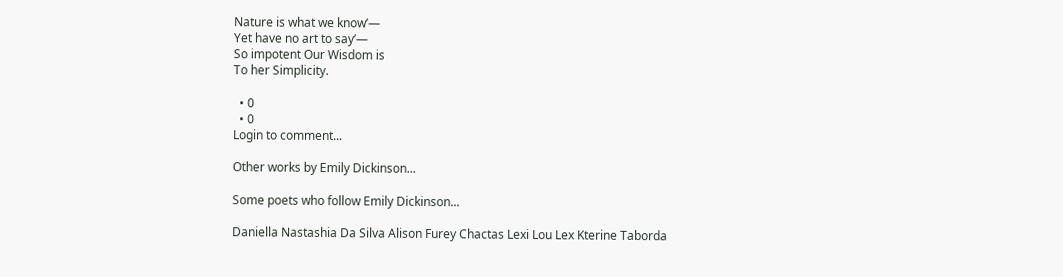Nature is what we know’—
Yet have no art to say’—
So impotent Our Wisdom is
To her Simplicity.

  • 0
  • 0
Login to comment...

Other works by Emily Dickinson...

Some poets who follow Emily Dickinson...

Daniella Nastashia Da Silva Alison Furey Chactas Lexi Lou Lex Kterine Taborda